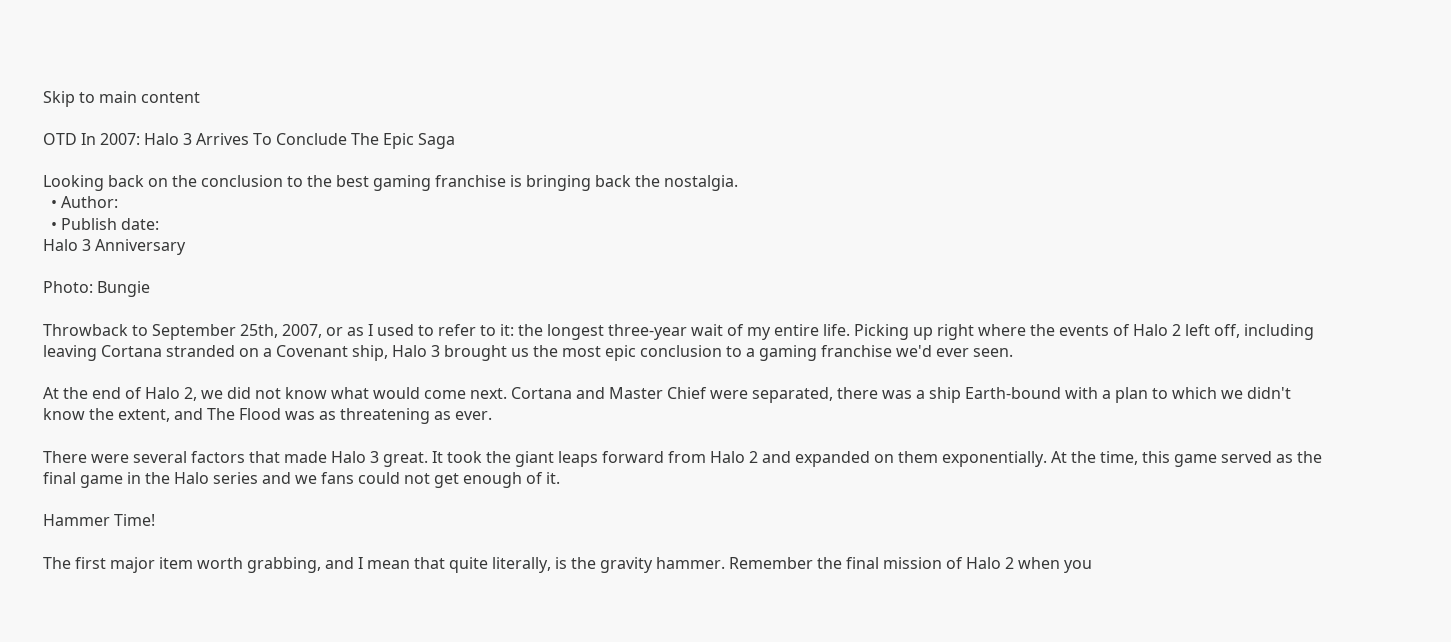Skip to main content

OTD In 2007: Halo 3 Arrives To Conclude The Epic Saga

Looking back on the conclusion to the best gaming franchise is bringing back the nostalgia.
  • Author:
  • Publish date:
Halo 3 Anniversary

Photo: Bungie

Throwback to September 25th, 2007, or as I used to refer to it: the longest three-year wait of my entire life. Picking up right where the events of Halo 2 left off, including leaving Cortana stranded on a Covenant ship, Halo 3 brought us the most epic conclusion to a gaming franchise we'd ever seen.

At the end of Halo 2, we did not know what would come next. Cortana and Master Chief were separated, there was a ship Earth-bound with a plan to which we didn't know the extent, and The Flood was as threatening as ever.

There were several factors that made Halo 3 great. It took the giant leaps forward from Halo 2 and expanded on them exponentially. At the time, this game served as the final game in the Halo series and we fans could not get enough of it.

Hammer Time!

The first major item worth grabbing, and I mean that quite literally, is the gravity hammer. Remember the final mission of Halo 2 when you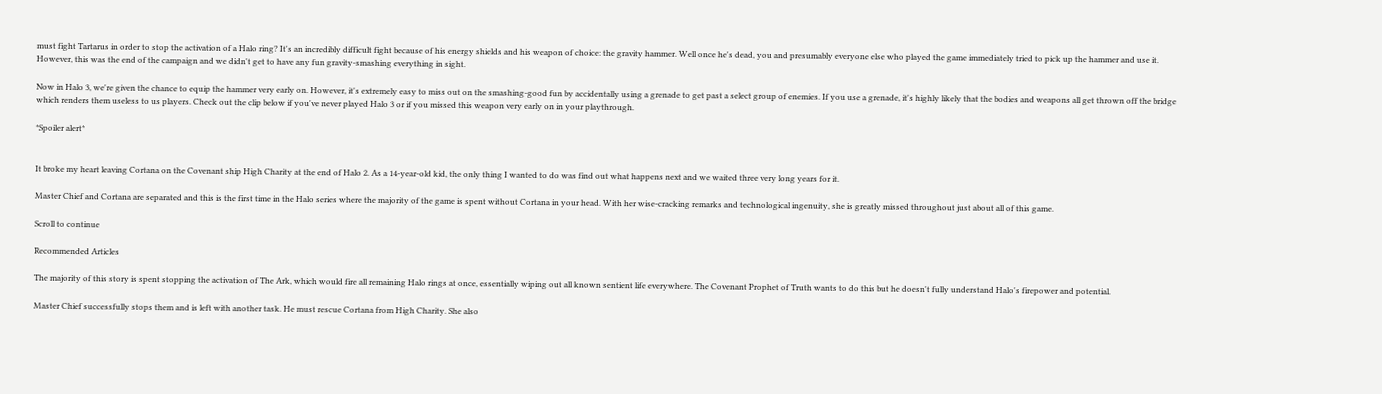must fight Tartarus in order to stop the activation of a Halo ring? It's an incredibly difficult fight because of his energy shields and his weapon of choice: the gravity hammer. Well once he's dead, you and presumably everyone else who played the game immediately tried to pick up the hammer and use it. However, this was the end of the campaign and we didn't get to have any fun gravity-smashing everything in sight.

Now in Halo 3, we're given the chance to equip the hammer very early on. However, it's extremely easy to miss out on the smashing-good fun by accidentally using a grenade to get past a select group of enemies. If you use a grenade, it's highly likely that the bodies and weapons all get thrown off the bridge which renders them useless to us players. Check out the clip below if you've never played Halo 3 or if you missed this weapon very early on in your playthrough.

*Spoiler alert*


It broke my heart leaving Cortana on the Covenant ship High Charity at the end of Halo 2. As a 14-year-old kid, the only thing I wanted to do was find out what happens next and we waited three very long years for it.

Master Chief and Cortana are separated and this is the first time in the Halo series where the majority of the game is spent without Cortana in your head. With her wise-cracking remarks and technological ingenuity, she is greatly missed throughout just about all of this game.

Scroll to continue

Recommended Articles

The majority of this story is spent stopping the activation of The Ark, which would fire all remaining Halo rings at once, essentially wiping out all known sentient life everywhere. The Covenant Prophet of Truth wants to do this but he doesn't fully understand Halo's firepower and potential.

Master Chief successfully stops them and is left with another task. He must rescue Cortana from High Charity. She also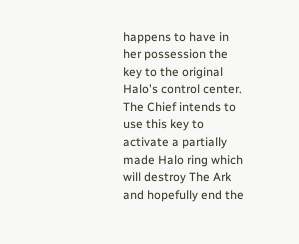happens to have in her possession the key to the original Halo's control center. The Chief intends to use this key to activate a partially made Halo ring which will destroy The Ark and hopefully end the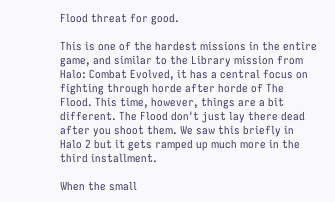Flood threat for good.

This is one of the hardest missions in the entire game, and similar to the Library mission from Halo: Combat Evolved, it has a central focus on fighting through horde after horde of The Flood. This time, however, things are a bit different. The Flood don't just lay there dead after you shoot them. We saw this briefly in Halo 2 but it gets ramped up much more in the third installment.

When the small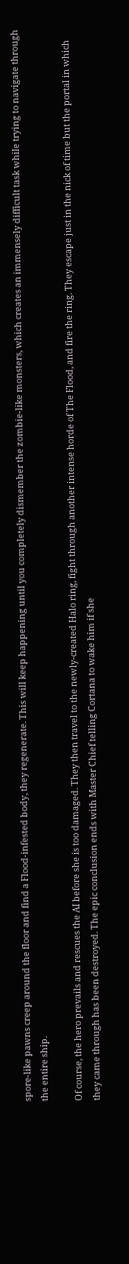spore-like pawns creep around the floor and find a Flood-infested body, they regenerate. This will keep happening until you completely dismember the zombie-like monsters, which creates an immensely difficult task while trying to navigate through the entire ship.

Of course, the hero prevails and rescues the AI before she is too damaged. They then travel to the newly-created Halo ring, fight through another intense horde of The Flood, and fire the ring. They escape just in the nick of time but the portal in which they came through has been destroyed. The epic conclusion ends with Master Chief telling Cortana to wake him if she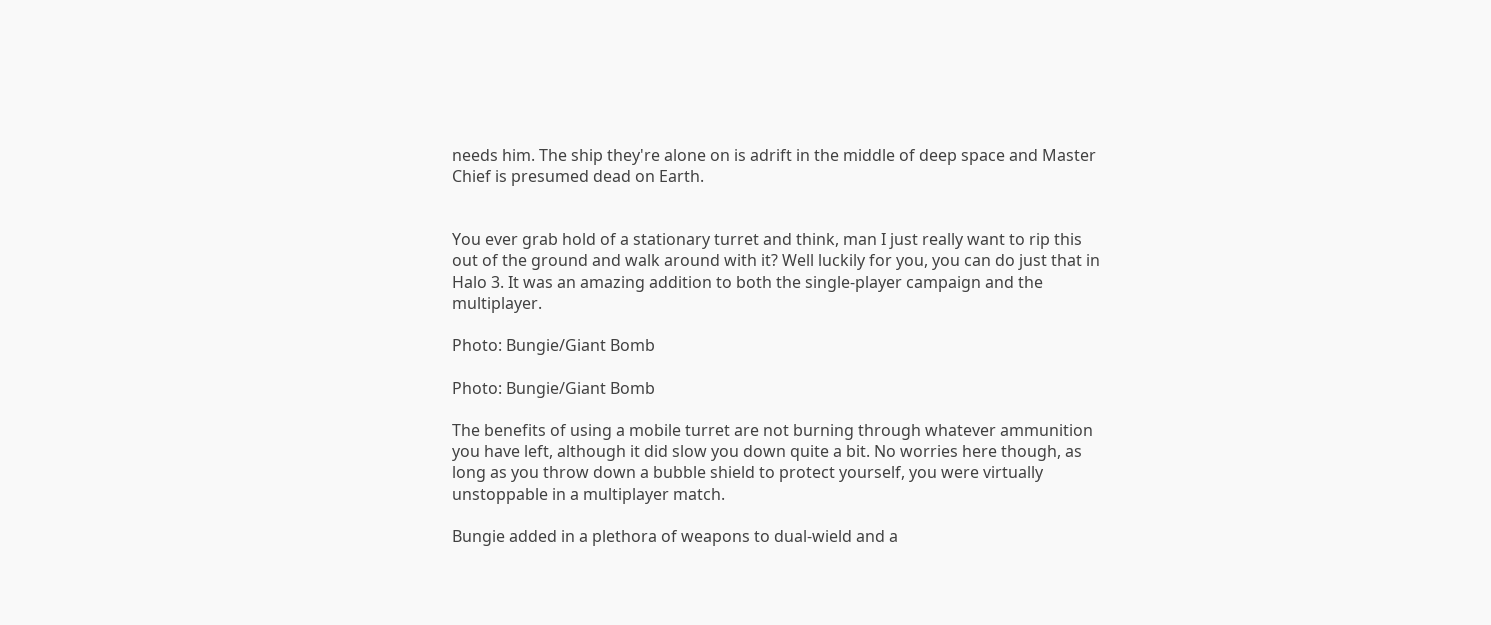needs him. The ship they're alone on is adrift in the middle of deep space and Master Chief is presumed dead on Earth.


You ever grab hold of a stationary turret and think, man I just really want to rip this out of the ground and walk around with it? Well luckily for you, you can do just that in Halo 3. It was an amazing addition to both the single-player campaign and the multiplayer.

Photo: Bungie/Giant Bomb

Photo: Bungie/Giant Bomb

The benefits of using a mobile turret are not burning through whatever ammunition you have left, although it did slow you down quite a bit. No worries here though, as long as you throw down a bubble shield to protect yourself, you were virtually unstoppable in a multiplayer match.

Bungie added in a plethora of weapons to dual-wield and a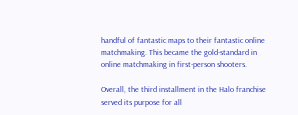handful of fantastic maps to their fantastic online matchmaking. This became the gold-standard in online matchmaking in first-person shooters.

Overall, the third installment in the Halo franchise served its purpose for all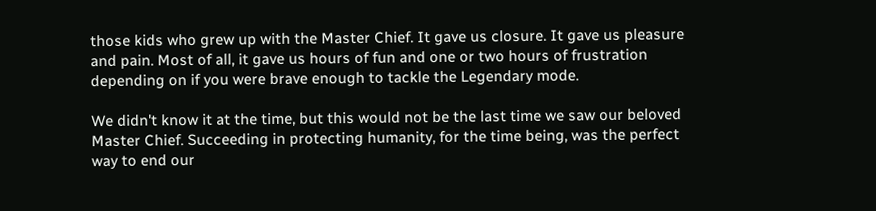those kids who grew up with the Master Chief. It gave us closure. It gave us pleasure and pain. Most of all, it gave us hours of fun and one or two hours of frustration depending on if you were brave enough to tackle the Legendary mode.

We didn't know it at the time, but this would not be the last time we saw our beloved Master Chief. Succeeding in protecting humanity, for the time being, was the perfect way to end our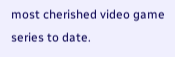most cherished video game series to date.